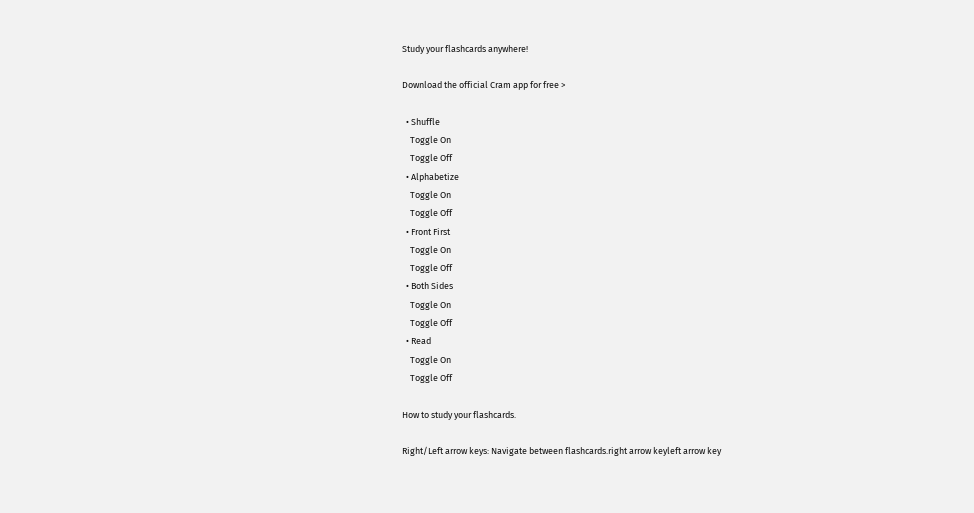Study your flashcards anywhere!

Download the official Cram app for free >

  • Shuffle
    Toggle On
    Toggle Off
  • Alphabetize
    Toggle On
    Toggle Off
  • Front First
    Toggle On
    Toggle Off
  • Both Sides
    Toggle On
    Toggle Off
  • Read
    Toggle On
    Toggle Off

How to study your flashcards.

Right/Left arrow keys: Navigate between flashcards.right arrow keyleft arrow key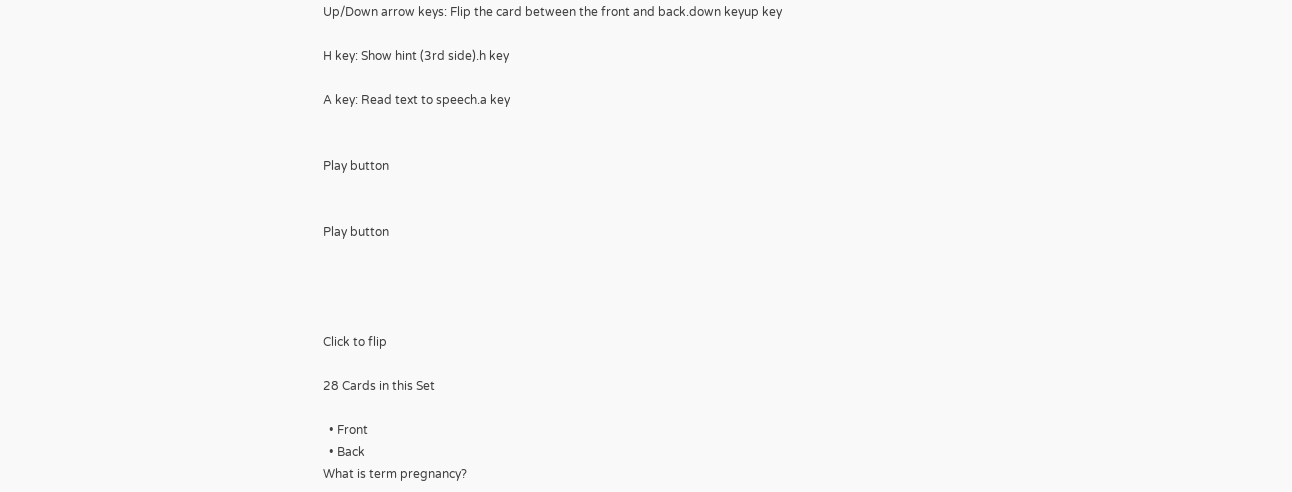Up/Down arrow keys: Flip the card between the front and back.down keyup key

H key: Show hint (3rd side).h key

A key: Read text to speech.a key


Play button


Play button




Click to flip

28 Cards in this Set

  • Front
  • Back
What is term pregnancy?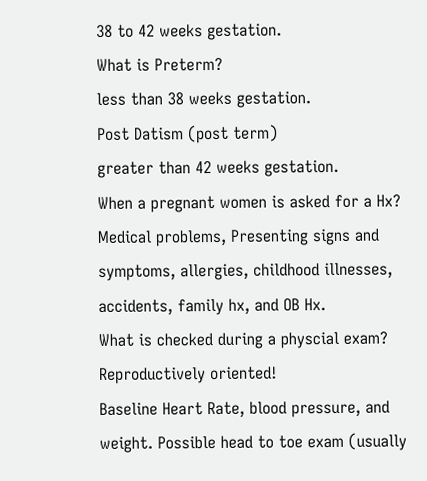38 to 42 weeks gestation.
What is Preterm?
less than 38 weeks gestation.
Post Datism (post term)
greater than 42 weeks gestation.
When a pregnant women is asked for a Hx?
Medical problems, Presenting signs and symptoms, allergies, childhood illnesses, accidents, family hx, and OB Hx.
What is checked during a physcial exam?
Reproductively oriented!
Baseline Heart Rate, blood pressure, and weight. Possible head to toe exam (usually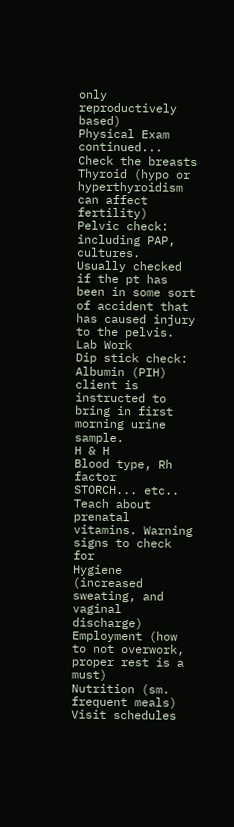only reproductively based)
Physical Exam continued...
Check the breasts
Thyroid (hypo or hyperthyroidism can affect fertility)
Pelvic check: including PAP, cultures.
Usually checked if the pt has been in some sort of accident that has caused injury to the pelvis.
Lab Work
Dip stick check:
Albumin (PIH)
client is instructed to bring in first morning urine sample.
H & H
Blood type, Rh factor
STORCH... etc..
Teach about prenatal vitamins. Warning signs to check for
Hygiene (increased sweating, and vaginal discharge)
Employment (how to not overwork, proper rest is a must)
Nutrition (sm. frequent meals)
Visit schedules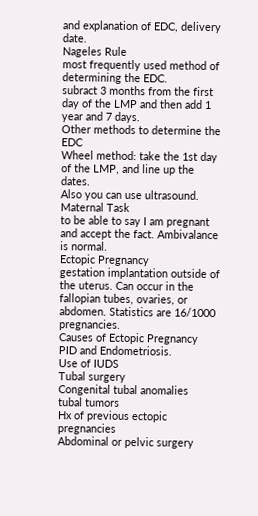and explanation of EDC, delivery date.
Nageles Rule
most frequently used method of determining the EDC.
subract 3 months from the first day of the LMP and then add 1 year and 7 days.
Other methods to determine the EDC
Wheel method: take the 1st day of the LMP, and line up the dates.
Also you can use ultrasound.
Maternal Task
to be able to say I am pregnant and accept the fact. Ambivalance is normal.
Ectopic Pregnancy
gestation implantation outside of the uterus. Can occur in the fallopian tubes, ovaries, or abdomen. Statistics are 16/1000 pregnancies.
Causes of Ectopic Pregnancy
PID and Endometriosis.
Use of IUDS
Tubal surgery
Congenital tubal anomalies
tubal tumors
Hx of previous ectopic pregnancies
Abdominal or pelvic surgery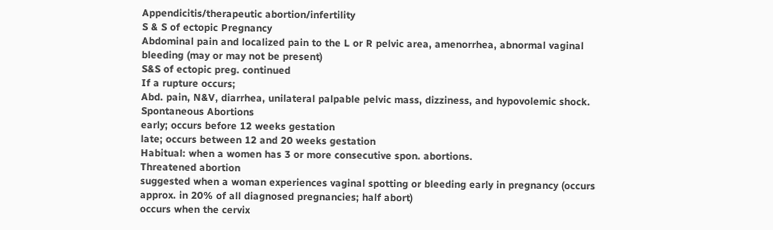Appendicitis/therapeutic abortion/infertility
S & S of ectopic Pregnancy
Abdominal pain and localized pain to the L or R pelvic area, amenorrhea, abnormal vaginal bleeding (may or may not be present)
S&S of ectopic preg. continued
If a rupture occurs;
Abd. pain, N&V, diarrhea, unilateral palpable pelvic mass, dizziness, and hypovolemic shock.
Spontaneous Abortions
early; occurs before 12 weeks gestation
late; occurs between 12 and 20 weeks gestation
Habitual: when a women has 3 or more consecutive spon. abortions.
Threatened abortion
suggested when a woman experiences vaginal spotting or bleeding early in pregnancy (occurs approx. in 20% of all diagnosed pregnancies; half abort)
occurs when the cervix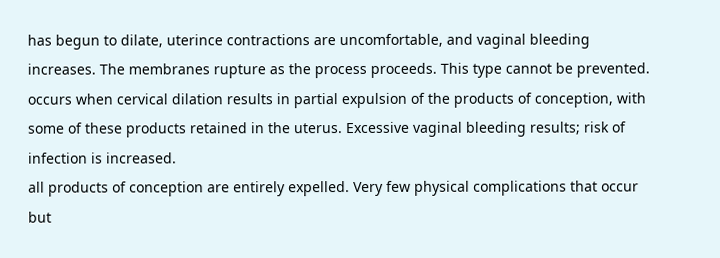has begun to dilate, uterince contractions are uncomfortable, and vaginal bleeding increases. The membranes rupture as the process proceeds. This type cannot be prevented.
occurs when cervical dilation results in partial expulsion of the products of conception, with some of these products retained in the uterus. Excessive vaginal bleeding results; risk of infection is increased.
all products of conception are entirely expelled. Very few physical complications that occur but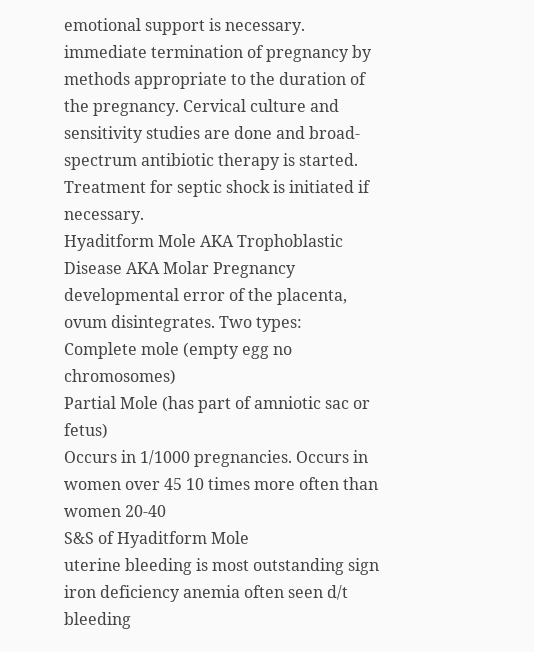emotional support is necessary.
immediate termination of pregnancy by methods appropriate to the duration of the pregnancy. Cervical culture and sensitivity studies are done and broad-spectrum antibiotic therapy is started. Treatment for septic shock is initiated if necessary.
Hyaditform Mole AKA Trophoblastic Disease AKA Molar Pregnancy
developmental error of the placenta, ovum disintegrates. Two types:
Complete mole (empty egg no chromosomes)
Partial Mole (has part of amniotic sac or fetus)
Occurs in 1/1000 pregnancies. Occurs in women over 45 10 times more often than women 20-40
S&S of Hyaditform Mole
uterine bleeding is most outstanding sign
iron deficiency anemia often seen d/t bleeding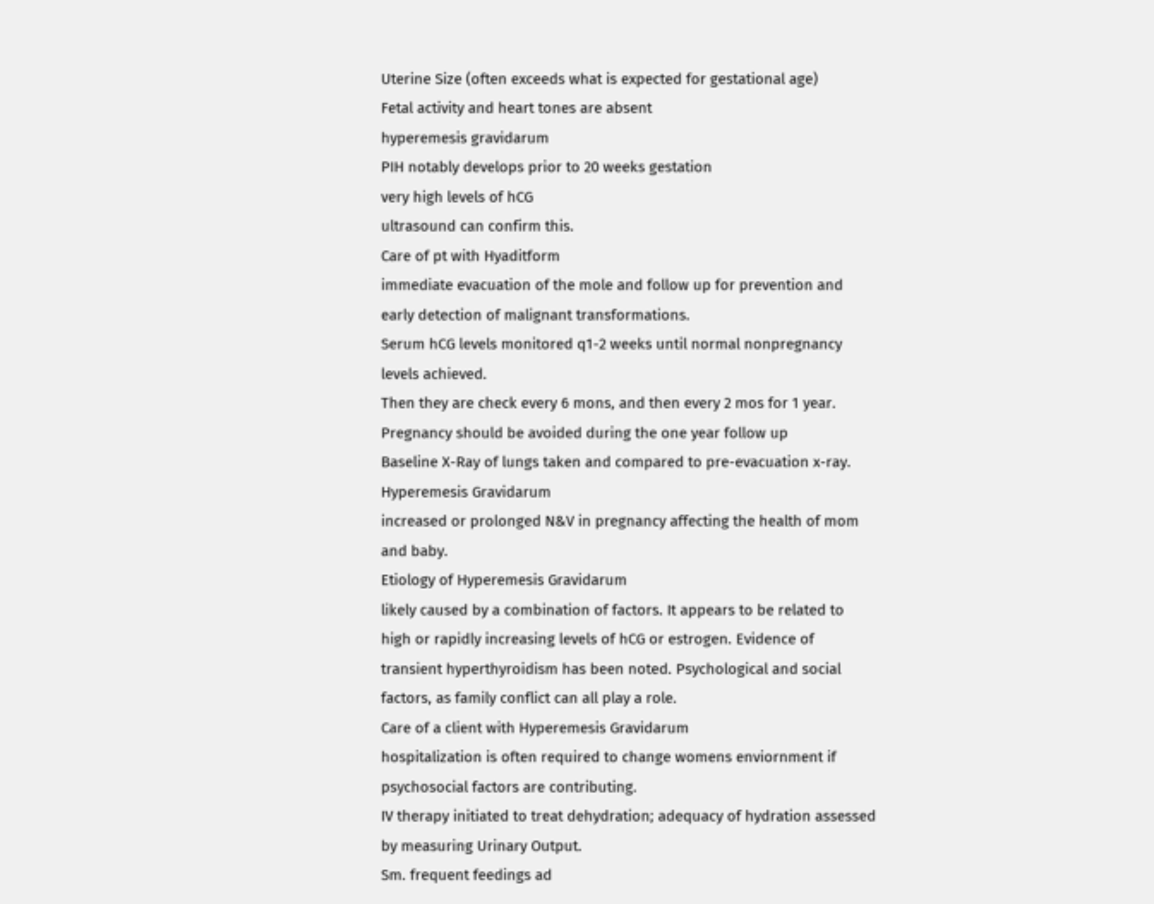Uterine Size (often exceeds what is expected for gestational age)
Fetal activity and heart tones are absent
hyperemesis gravidarum
PIH notably develops prior to 20 weeks gestation
very high levels of hCG
ultrasound can confirm this.
Care of pt with Hyaditform
immediate evacuation of the mole and follow up for prevention and early detection of malignant transformations.
Serum hCG levels monitored q1-2 weeks until normal nonpregnancy levels achieved.
Then they are check every 6 mons, and then every 2 mos for 1 year.
Pregnancy should be avoided during the one year follow up
Baseline X-Ray of lungs taken and compared to pre-evacuation x-ray.
Hyperemesis Gravidarum
increased or prolonged N&V in pregnancy affecting the health of mom and baby.
Etiology of Hyperemesis Gravidarum
likely caused by a combination of factors. It appears to be related to high or rapidly increasing levels of hCG or estrogen. Evidence of transient hyperthyroidism has been noted. Psychological and social factors, as family conflict can all play a role.
Care of a client with Hyperemesis Gravidarum
hospitalization is often required to change womens enviornment if psychosocial factors are contributing.
IV therapy initiated to treat dehydration; adequacy of hydration assessed by measuring Urinary Output.
Sm. frequent feedings ad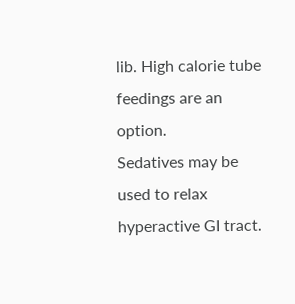lib. High calorie tube feedings are an option.
Sedatives may be used to relax hyperactive GI tract.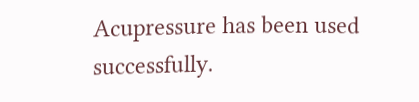Acupressure has been used successfully.